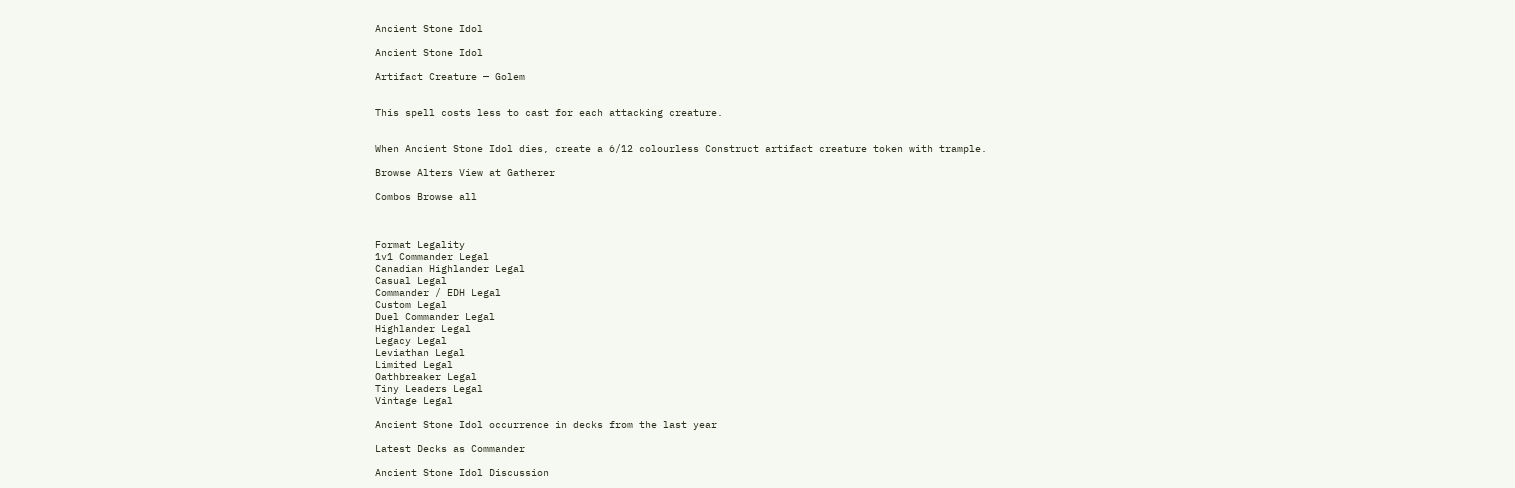Ancient Stone Idol

Ancient Stone Idol

Artifact Creature — Golem


This spell costs less to cast for each attacking creature.


When Ancient Stone Idol dies, create a 6/12 colourless Construct artifact creature token with trample.

Browse Alters View at Gatherer

Combos Browse all



Format Legality
1v1 Commander Legal
Canadian Highlander Legal
Casual Legal
Commander / EDH Legal
Custom Legal
Duel Commander Legal
Highlander Legal
Legacy Legal
Leviathan Legal
Limited Legal
Oathbreaker Legal
Tiny Leaders Legal
Vintage Legal

Ancient Stone Idol occurrence in decks from the last year

Latest Decks as Commander

Ancient Stone Idol Discussion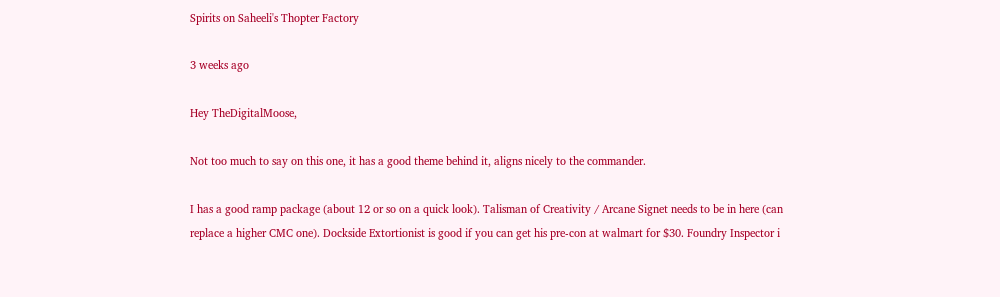Spirits on Saheeli's Thopter Factory

3 weeks ago

Hey TheDigitalMoose,

Not too much to say on this one, it has a good theme behind it, aligns nicely to the commander.

I has a good ramp package (about 12 or so on a quick look). Talisman of Creativity / Arcane Signet needs to be in here (can replace a higher CMC one). Dockside Extortionist is good if you can get his pre-con at walmart for $30. Foundry Inspector i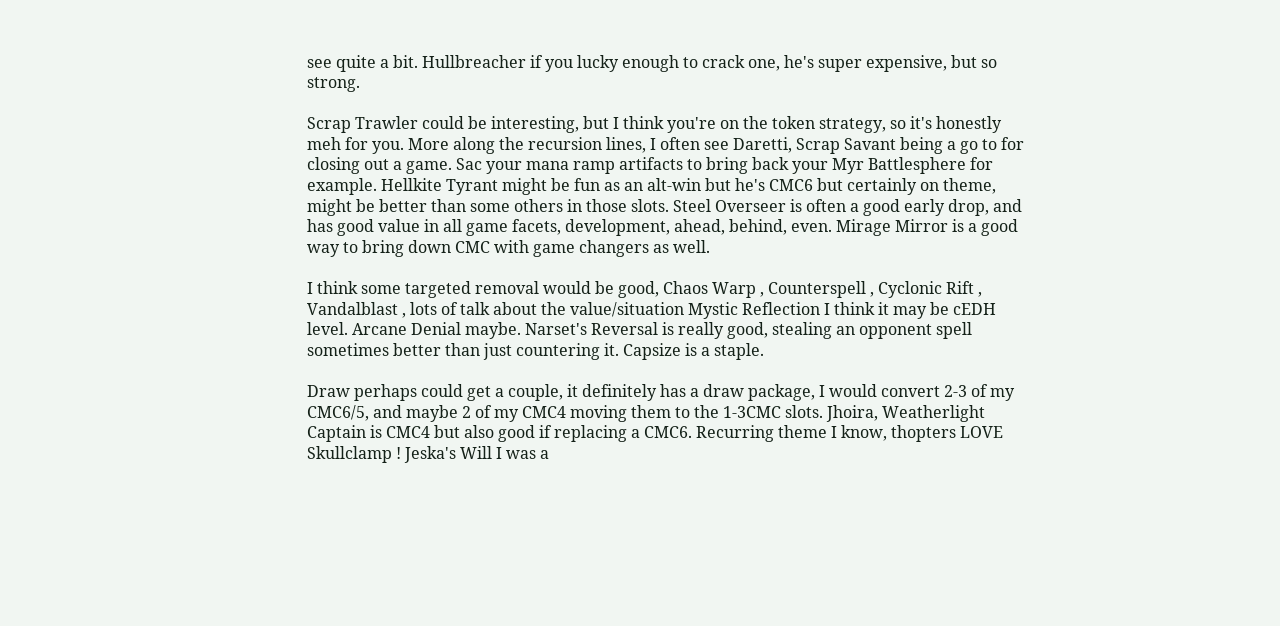see quite a bit. Hullbreacher if you lucky enough to crack one, he's super expensive, but so strong.

Scrap Trawler could be interesting, but I think you're on the token strategy, so it's honestly meh for you. More along the recursion lines, I often see Daretti, Scrap Savant being a go to for closing out a game. Sac your mana ramp artifacts to bring back your Myr Battlesphere for example. Hellkite Tyrant might be fun as an alt-win but he's CMC6 but certainly on theme, might be better than some others in those slots. Steel Overseer is often a good early drop, and has good value in all game facets, development, ahead, behind, even. Mirage Mirror is a good way to bring down CMC with game changers as well.

I think some targeted removal would be good, Chaos Warp , Counterspell , Cyclonic Rift , Vandalblast , lots of talk about the value/situation Mystic Reflection I think it may be cEDH level. Arcane Denial maybe. Narset's Reversal is really good, stealing an opponent spell sometimes better than just countering it. Capsize is a staple.

Draw perhaps could get a couple, it definitely has a draw package, I would convert 2-3 of my CMC6/5, and maybe 2 of my CMC4 moving them to the 1-3CMC slots. Jhoira, Weatherlight Captain is CMC4 but also good if replacing a CMC6. Recurring theme I know, thopters LOVE Skullclamp ! Jeska's Will I was a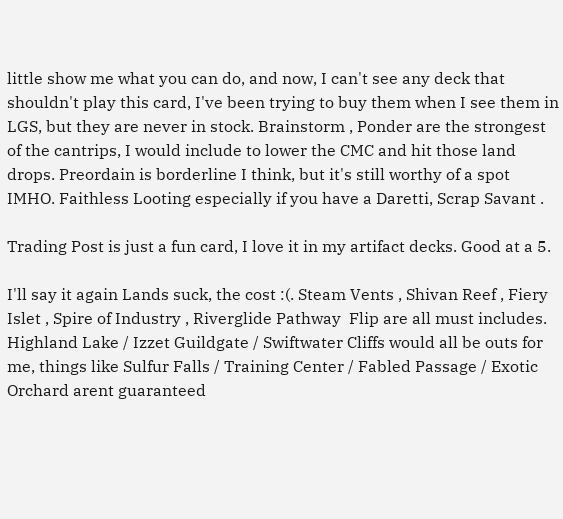little show me what you can do, and now, I can't see any deck that shouldn't play this card, I've been trying to buy them when I see them in LGS, but they are never in stock. Brainstorm , Ponder are the strongest of the cantrips, I would include to lower the CMC and hit those land drops. Preordain is borderline I think, but it's still worthy of a spot IMHO. Faithless Looting especially if you have a Daretti, Scrap Savant .

Trading Post is just a fun card, I love it in my artifact decks. Good at a 5.

I'll say it again Lands suck, the cost :(. Steam Vents , Shivan Reef , Fiery Islet , Spire of Industry , Riverglide Pathway  Flip are all must includes. Highland Lake / Izzet Guildgate / Swiftwater Cliffs would all be outs for me, things like Sulfur Falls / Training Center / Fabled Passage / Exotic Orchard arent guaranteed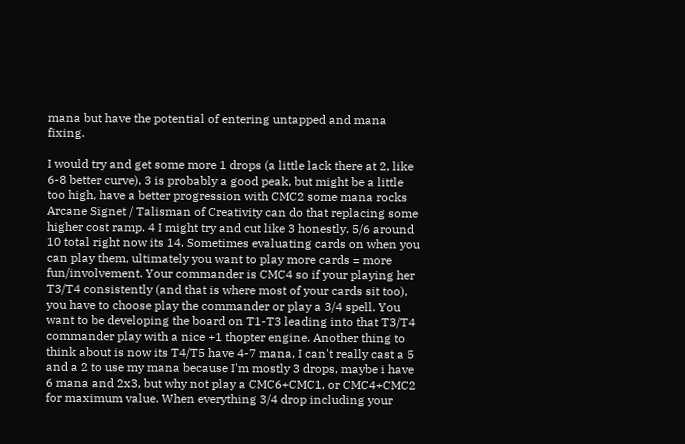mana but have the potential of entering untapped and mana fixing.

I would try and get some more 1 drops (a little lack there at 2, like 6-8 better curve), 3 is probably a good peak, but might be a little too high, have a better progression with CMC2 some mana rocks Arcane Signet / Talisman of Creativity can do that replacing some higher cost ramp. 4 I might try and cut like 3 honestly. 5/6 around 10 total right now its 14. Sometimes evaluating cards on when you can play them, ultimately you want to play more cards = more fun/involvement. Your commander is CMC4 so if your playing her T3/T4 consistently (and that is where most of your cards sit too), you have to choose play the commander or play a 3/4 spell. You want to be developing the board on T1-T3 leading into that T3/T4 commander play with a nice +1 thopter engine. Another thing to think about is now its T4/T5 have 4-7 mana, I can't really cast a 5 and a 2 to use my mana because I'm mostly 3 drops, maybe i have 6 mana and 2x3, but why not play a CMC6+CMC1, or CMC4+CMC2 for maximum value. When everything 3/4 drop including your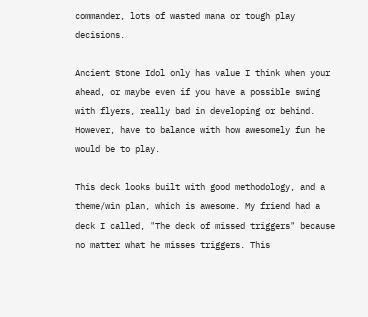commander, lots of wasted mana or tough play decisions.

Ancient Stone Idol only has value I think when your ahead, or maybe even if you have a possible swing with flyers, really bad in developing or behind. However, have to balance with how awesomely fun he would be to play.

This deck looks built with good methodology, and a theme/win plan, which is awesome. My friend had a deck I called, "The deck of missed triggers" because no matter what he misses triggers. This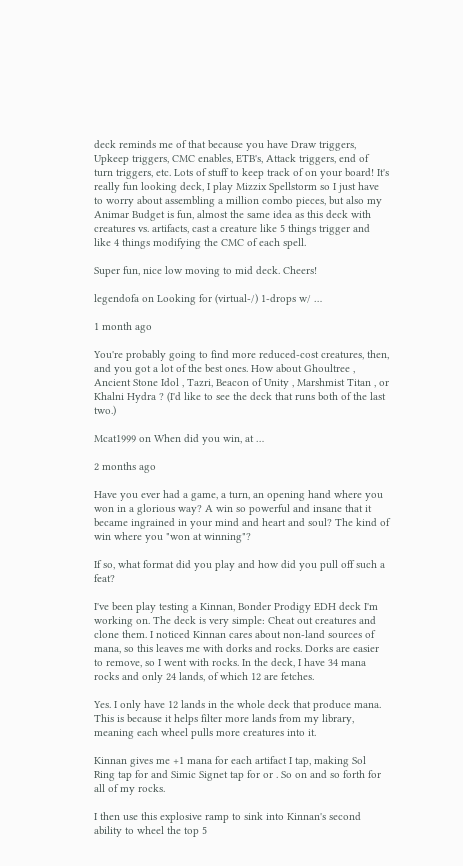deck reminds me of that because you have Draw triggers, Upkeep triggers, CMC enables, ETB's, Attack triggers, end of turn triggers, etc. Lots of stuff to keep track of on your board! It's really fun looking deck, I play Mizzix Spellstorm so I just have to worry about assembling a million combo pieces, but also my Animar Budget is fun, almost the same idea as this deck with creatures vs. artifacts, cast a creature like 5 things trigger and like 4 things modifying the CMC of each spell.

Super fun, nice low moving to mid deck. Cheers!

legendofa on Looking for (virtual-/) 1-drops w/ …

1 month ago

You're probably going to find more reduced-cost creatures, then, and you got a lot of the best ones. How about Ghoultree , Ancient Stone Idol , Tazri, Beacon of Unity , Marshmist Titan , or Khalni Hydra ? (I'd like to see the deck that runs both of the last two.)

Mcat1999 on When did you win, at …

2 months ago

Have you ever had a game, a turn, an opening hand where you won in a glorious way? A win so powerful and insane that it became ingrained in your mind and heart and soul? The kind of win where you "won at winning"?

If so, what format did you play and how did you pull off such a feat?

I've been play testing a Kinnan, Bonder Prodigy EDH deck I'm working on. The deck is very simple: Cheat out creatures and clone them. I noticed Kinnan cares about non-land sources of mana, so this leaves me with dorks and rocks. Dorks are easier to remove, so I went with rocks. In the deck, I have 34 mana rocks and only 24 lands, of which 12 are fetches.

Yes. I only have 12 lands in the whole deck that produce mana. This is because it helps filter more lands from my library, meaning each wheel pulls more creatures into it.

Kinnan gives me +1 mana for each artifact I tap, making Sol Ring tap for and Simic Signet tap for or . So on and so forth for all of my rocks.

I then use this explosive ramp to sink into Kinnan's second ability to wheel the top 5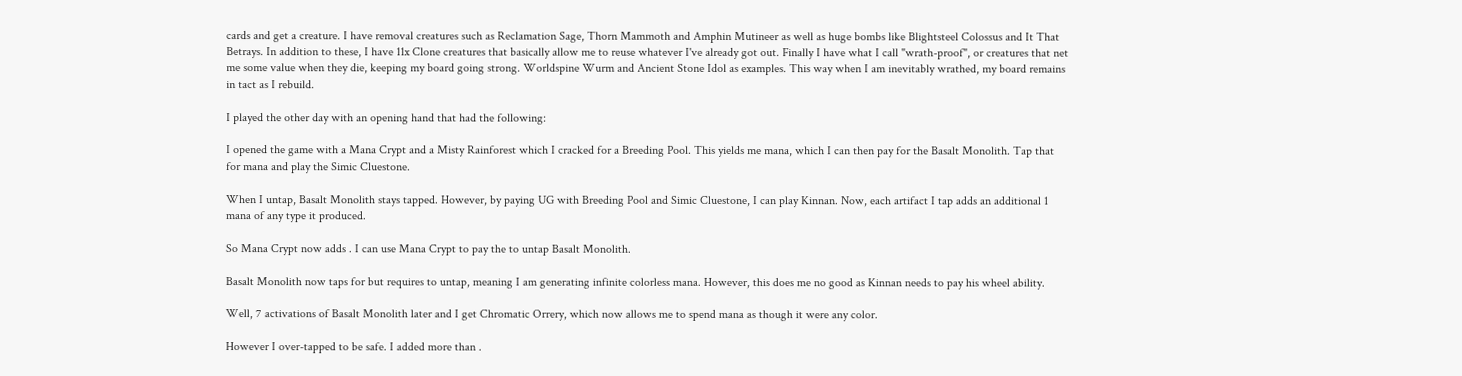cards and get a creature. I have removal creatures such as Reclamation Sage, Thorn Mammoth and Amphin Mutineer as well as huge bombs like Blightsteel Colossus and It That Betrays. In addition to these, I have 11x Clone creatures that basically allow me to reuse whatever I've already got out. Finally I have what I call "wrath-proof", or creatures that net me some value when they die, keeping my board going strong. Worldspine Wurm and Ancient Stone Idol as examples. This way when I am inevitably wrathed, my board remains in tact as I rebuild.

I played the other day with an opening hand that had the following:

I opened the game with a Mana Crypt and a Misty Rainforest which I cracked for a Breeding Pool. This yields me mana, which I can then pay for the Basalt Monolith. Tap that for mana and play the Simic Cluestone.

When I untap, Basalt Monolith stays tapped. However, by paying UG with Breeding Pool and Simic Cluestone, I can play Kinnan. Now, each artifact I tap adds an additional 1 mana of any type it produced.

So Mana Crypt now adds . I can use Mana Crypt to pay the to untap Basalt Monolith.

Basalt Monolith now taps for but requires to untap, meaning I am generating infinite colorless mana. However, this does me no good as Kinnan needs to pay his wheel ability.

Well, 7 activations of Basalt Monolith later and I get Chromatic Orrery, which now allows me to spend mana as though it were any color.

However I over-tapped to be safe. I added more than .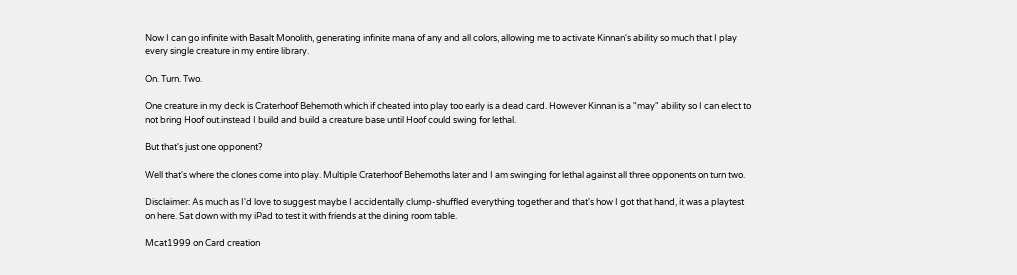Now I can go infinite with Basalt Monolith, generating infinite mana of any and all colors, allowing me to activate Kinnan's ability so much that I play every single creature in my entire library.

On. Turn. Two.

One creature in my deck is Craterhoof Behemoth which if cheated into play too early is a dead card. However Kinnan is a "may" ability so I can elect to not bring Hoof out.instead I build and build a creature base until Hoof could swing for lethal.

But that's just one opponent?

Well that's where the clones come into play. Multiple Craterhoof Behemoths later and I am swinging for lethal against all three opponents on turn two.

Disclaimer: As much as I'd love to suggest maybe I accidentally clump-shuffled everything together and that's how I got that hand, it was a playtest on here. Sat down with my iPad to test it with friends at the dining room table.

Mcat1999 on Card creation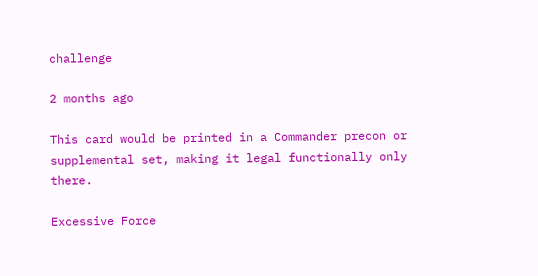challenge

2 months ago

This card would be printed in a Commander precon or supplemental set, making it legal functionally only there.

Excessive Force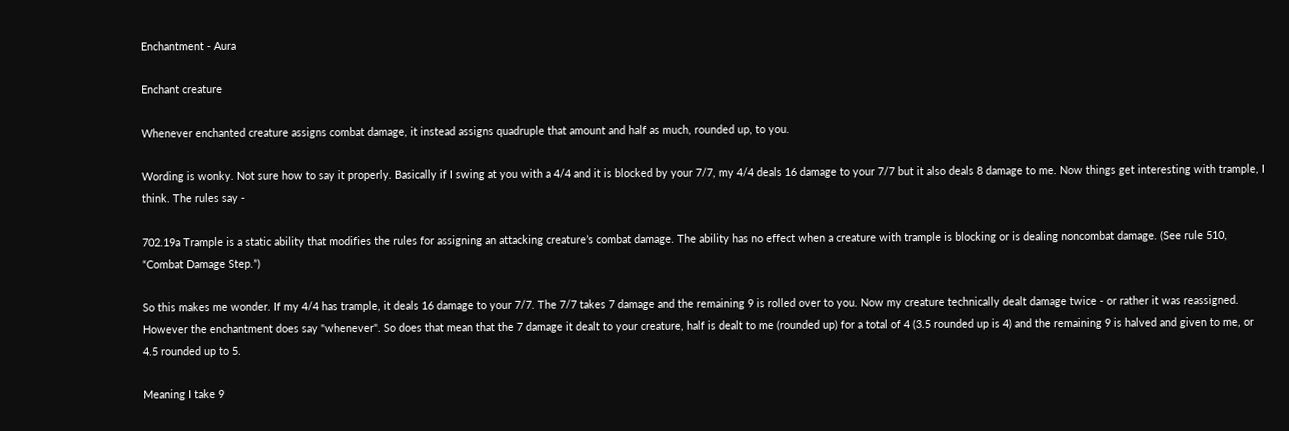Enchantment - Aura

Enchant creature

Whenever enchanted creature assigns combat damage, it instead assigns quadruple that amount and half as much, rounded up, to you.

Wording is wonky. Not sure how to say it properly. Basically if I swing at you with a 4/4 and it is blocked by your 7/7, my 4/4 deals 16 damage to your 7/7 but it also deals 8 damage to me. Now things get interesting with trample, I think. The rules say -

702.19a Trample is a static ability that modifies the rules for assigning an attacking creature’s combat damage. The ability has no effect when a creature with trample is blocking or is dealing noncombat damage. (See rule 510, “Combat Damage Step.”)

So this makes me wonder. If my 4/4 has trample, it deals 16 damage to your 7/7. The 7/7 takes 7 damage and the remaining 9 is rolled over to you. Now my creature technically dealt damage twice - or rather it was reassigned. However the enchantment does say "whenever". So does that mean that the 7 damage it dealt to your creature, half is dealt to me (rounded up) for a total of 4 (3.5 rounded up is 4) and the remaining 9 is halved and given to me, or 4.5 rounded up to 5.

Meaning I take 9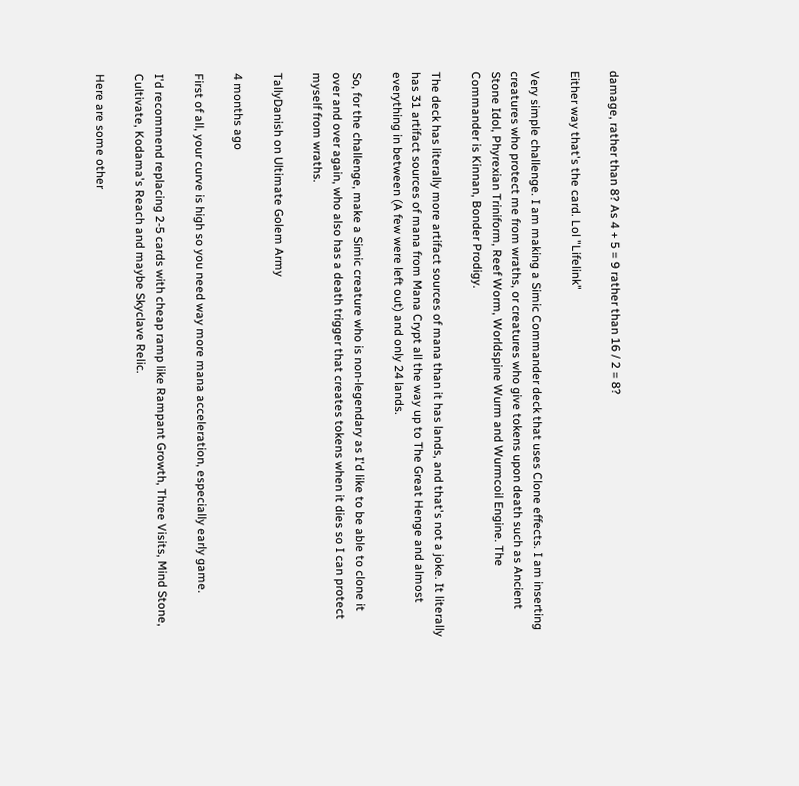damage, rather than 8? As 4 + 5 = 9 rather than 16 / 2 = 8?

Either way that's the card. Lol "Lifelink"

Very simple challenge. I am making a Simic Commander deck that uses Clone effects. I am inserting creatures who protect me from wraths, or creatures who give tokens upon death such as Ancient Stone Idol, Phyrexian Triniform, Reef Worm, Worldspine Wurm and Wurmcoil Engine. The Commander is Kinnan, Bonder Prodigy.

The deck has literally more artifact sources of mana than it has lands, and that's not a joke. It literally has 31 artifact sources of mana from Mana Crypt all the way up to The Great Henge and almost everything in between (A few were left out) and only 24 lands.

So, for the challenge, make a Simic creature who is non-legendary as I'd like to be able to clone it over and over again, who also has a death trigger that creates tokens when it dies so I can protect myself from wraths.

TallyDanish on Ultimate Golem Army

4 months ago

First of all, your curve is high so you need way more mana acceleration, especially early game.

I'd recommend replacing 2-5 cards with cheap ramp like Rampant Growth, Three Visits, Mind Stone, Cultivate, Kodama's Reach and maybe Skyclave Relic.

Here are some other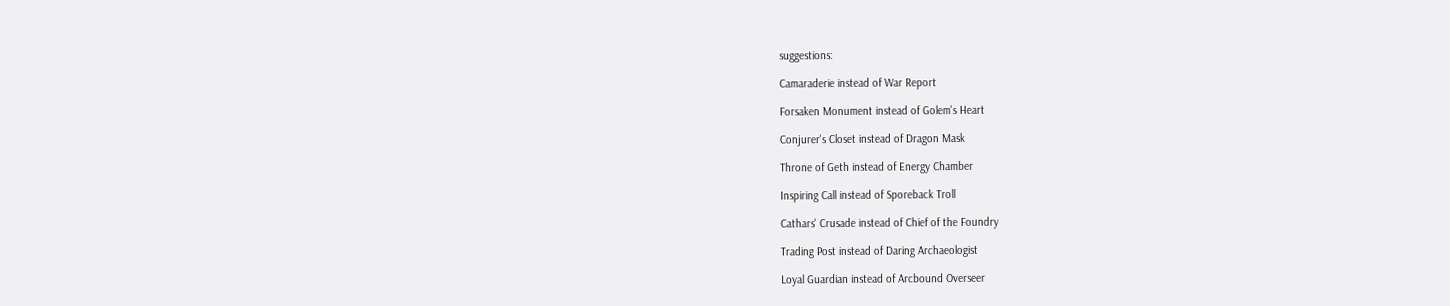suggestions:

Camaraderie instead of War Report

Forsaken Monument instead of Golem's Heart

Conjurer's Closet instead of Dragon Mask

Throne of Geth instead of Energy Chamber

Inspiring Call instead of Sporeback Troll

Cathars' Crusade instead of Chief of the Foundry

Trading Post instead of Daring Archaeologist

Loyal Guardian instead of Arcbound Overseer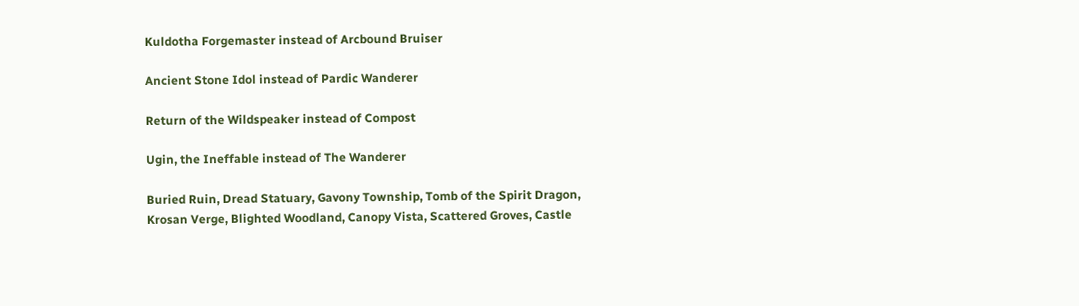Kuldotha Forgemaster instead of Arcbound Bruiser

Ancient Stone Idol instead of Pardic Wanderer

Return of the Wildspeaker instead of Compost

Ugin, the Ineffable instead of The Wanderer

Buried Ruin, Dread Statuary, Gavony Township, Tomb of the Spirit Dragon, Krosan Verge, Blighted Woodland, Canopy Vista, Scattered Groves, Castle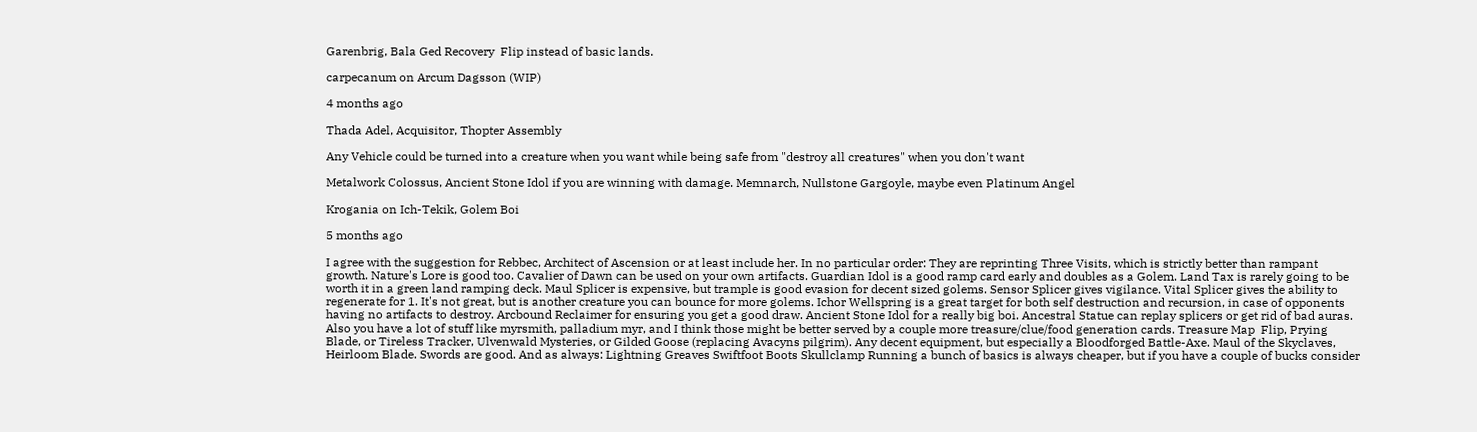Garenbrig, Bala Ged Recovery  Flip instead of basic lands.

carpecanum on Arcum Dagsson (WIP)

4 months ago

Thada Adel, Acquisitor, Thopter Assembly

Any Vehicle could be turned into a creature when you want while being safe from "destroy all creatures" when you don't want

Metalwork Colossus, Ancient Stone Idol if you are winning with damage. Memnarch, Nullstone Gargoyle, maybe even Platinum Angel

Krogania on Ich-Tekik, Golem Boi

5 months ago

I agree with the suggestion for Rebbec, Architect of Ascension or at least include her. In no particular order: They are reprinting Three Visits, which is strictly better than rampant growth. Nature's Lore is good too. Cavalier of Dawn can be used on your own artifacts. Guardian Idol is a good ramp card early and doubles as a Golem. Land Tax is rarely going to be worth it in a green land ramping deck. Maul Splicer is expensive, but trample is good evasion for decent sized golems. Sensor Splicer gives vigilance. Vital Splicer gives the ability to regenerate for 1. It's not great, but is another creature you can bounce for more golems. Ichor Wellspring is a great target for both self destruction and recursion, in case of opponents having no artifacts to destroy. Arcbound Reclaimer for ensuring you get a good draw. Ancient Stone Idol for a really big boi. Ancestral Statue can replay splicers or get rid of bad auras. Also you have a lot of stuff like myrsmith, palladium myr, and I think those might be better served by a couple more treasure/clue/food generation cards. Treasure Map  Flip, Prying Blade, or Tireless Tracker, Ulvenwald Mysteries, or Gilded Goose (replacing Avacyns pilgrim). Any decent equipment, but especially a Bloodforged Battle-Axe. Maul of the Skyclaves, Heirloom Blade. Swords are good. And as always: Lightning Greaves Swiftfoot Boots Skullclamp Running a bunch of basics is always cheaper, but if you have a couple of bucks consider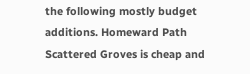the following mostly budget additions. Homeward Path Scattered Groves is cheap and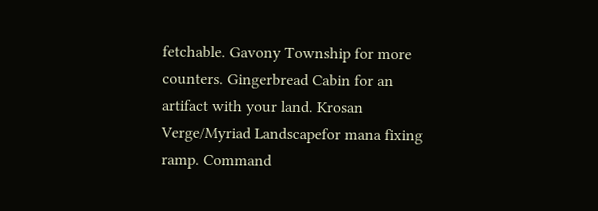fetchable. Gavony Township for more counters. Gingerbread Cabin for an artifact with your land. Krosan Verge/Myriad Landscapefor mana fixing ramp. Command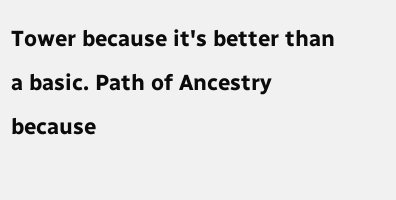Tower because it's better than a basic. Path of Ancestry because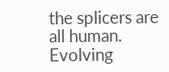the splicers are all human. Evolving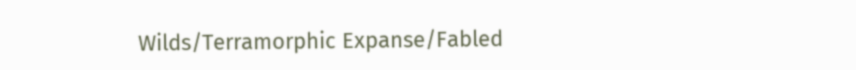Wilds/Terramorphic Expanse/Fabled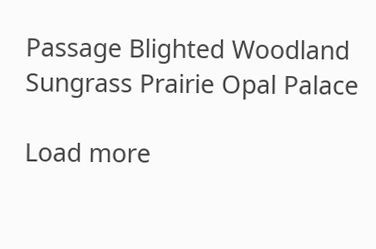Passage Blighted Woodland Sungrass Prairie Opal Palace

Load more